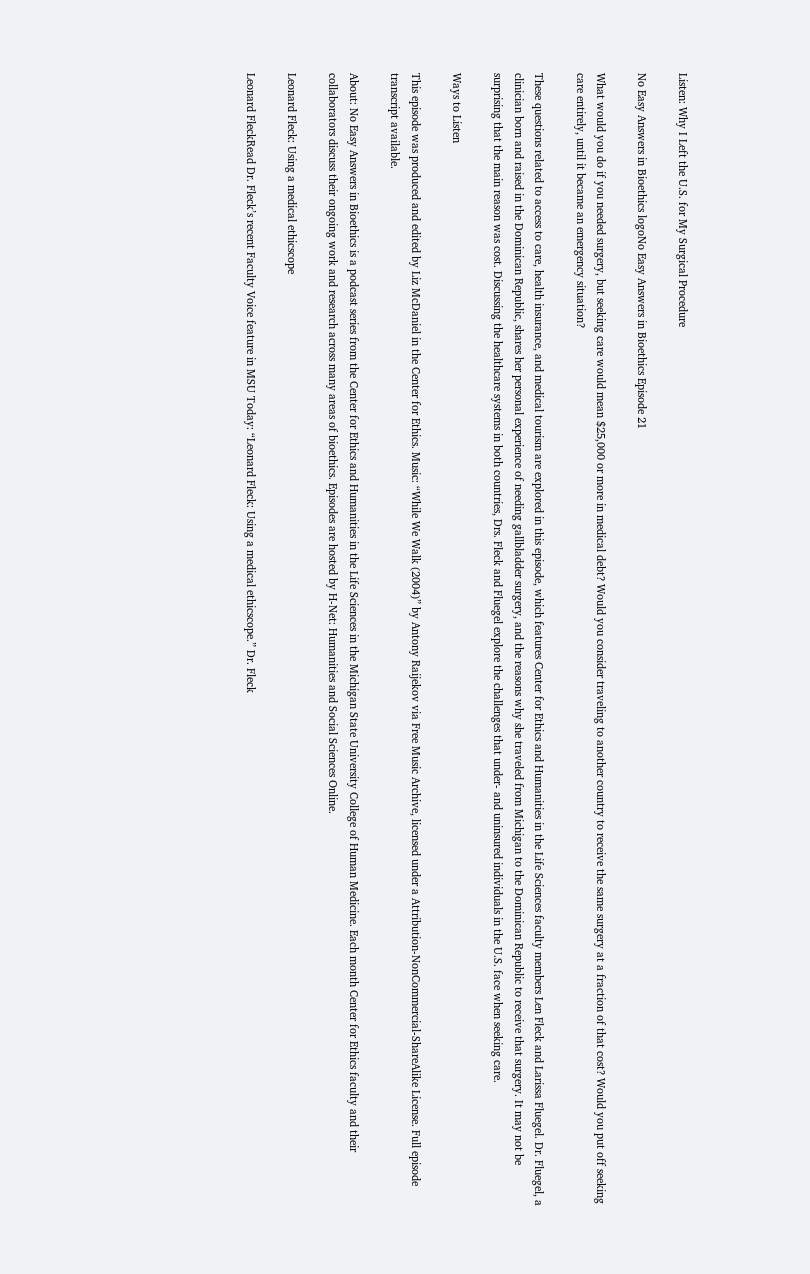Listen: Why I Left the U.S. for My Surgical Procedure

No Easy Answers in Bioethics logoNo Easy Answers in Bioethics Episode 21

What would you do if you needed surgery, but seeking care would mean $25,000 or more in medical debt? Would you consider traveling to another country to receive the same surgery at a fraction of that cost? Would you put off seeking care entirely, until it became an emergency situation?

These questions related to access to care, health insurance, and medical tourism are explored in this episode, which features Center for Ethics and Humanities in the Life Sciences faculty members Len Fleck and Larissa Fluegel. Dr. Fluegel, a clinician born and raised in the Dominican Republic, shares her personal experience of needing gallbladder surgery, and the reasons why she traveled from Michigan to the Dominican Republic to receive that surgery. It may not be surprising that the main reason was cost. Discussing the healthcare systems in both countries, Drs. Fleck and Fluegel explore the challenges that under- and uninsured individuals in the U.S. face when seeking care.

Ways to Listen

This episode was produced and edited by Liz McDaniel in the Center for Ethics. Music: “While We Walk (2004)” by Antony Raijekov via Free Music Archive, licensed under a Attribution-NonCommercial-ShareAlike License. Full episode transcript available.

About: No Easy Answers in Bioethics is a podcast series from the Center for Ethics and Humanities in the Life Sciences in the Michigan State University College of Human Medicine. Each month Center for Ethics faculty and their collaborators discuss their ongoing work and research across many areas of bioethics. Episodes are hosted by H-Net: Humanities and Social Sciences Online.

Leonard Fleck: Using a medical ethicscope

Leonard FleckRead Dr. Fleck’s recent Faculty Voice feature in MSU Today: “Leonard Fleck: Using a medical ethicscope.” Dr. Fleck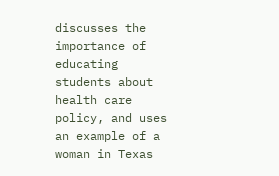discusses the importance of educating students about health care policy, and uses an example of a woman in Texas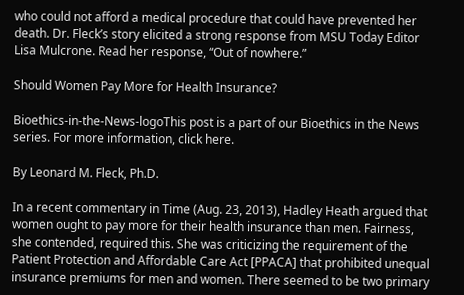who could not afford a medical procedure that could have prevented her death. Dr. Fleck’s story elicited a strong response from MSU Today Editor Lisa Mulcrone. Read her response, “Out of nowhere.”

Should Women Pay More for Health Insurance?

Bioethics-in-the-News-logoThis post is a part of our Bioethics in the News series. For more information, click here.

By Leonard M. Fleck, Ph.D.

In a recent commentary in Time (Aug. 23, 2013), Hadley Heath argued that women ought to pay more for their health insurance than men. Fairness, she contended, required this. She was criticizing the requirement of the Patient Protection and Affordable Care Act [PPACA] that prohibited unequal insurance premiums for men and women. There seemed to be two primary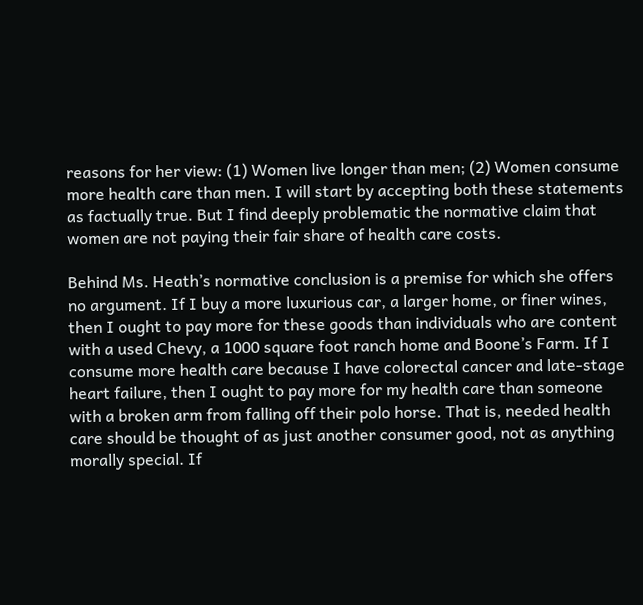reasons for her view: (1) Women live longer than men; (2) Women consume more health care than men. I will start by accepting both these statements as factually true. But I find deeply problematic the normative claim that women are not paying their fair share of health care costs.

Behind Ms. Heath’s normative conclusion is a premise for which she offers no argument. If I buy a more luxurious car, a larger home, or finer wines, then I ought to pay more for these goods than individuals who are content with a used Chevy, a 1000 square foot ranch home and Boone’s Farm. If I consume more health care because I have colorectal cancer and late-stage heart failure, then I ought to pay more for my health care than someone with a broken arm from falling off their polo horse. That is, needed health care should be thought of as just another consumer good, not as anything morally special. If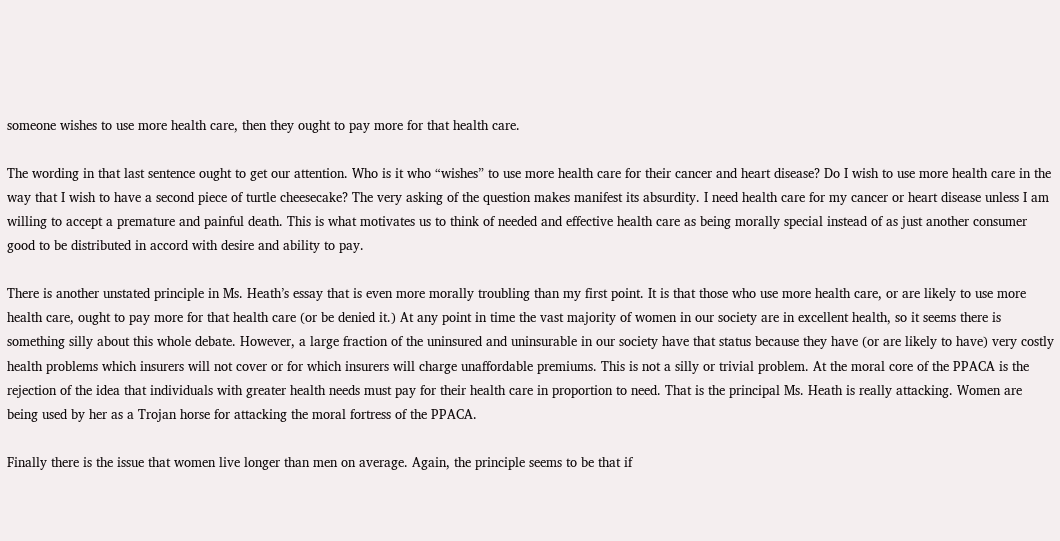someone wishes to use more health care, then they ought to pay more for that health care.

The wording in that last sentence ought to get our attention. Who is it who “wishes” to use more health care for their cancer and heart disease? Do I wish to use more health care in the way that I wish to have a second piece of turtle cheesecake? The very asking of the question makes manifest its absurdity. I need health care for my cancer or heart disease unless I am willing to accept a premature and painful death. This is what motivates us to think of needed and effective health care as being morally special instead of as just another consumer good to be distributed in accord with desire and ability to pay.

There is another unstated principle in Ms. Heath’s essay that is even more morally troubling than my first point. It is that those who use more health care, or are likely to use more health care, ought to pay more for that health care (or be denied it.) At any point in time the vast majority of women in our society are in excellent health, so it seems there is something silly about this whole debate. However, a large fraction of the uninsured and uninsurable in our society have that status because they have (or are likely to have) very costly health problems which insurers will not cover or for which insurers will charge unaffordable premiums. This is not a silly or trivial problem. At the moral core of the PPACA is the rejection of the idea that individuals with greater health needs must pay for their health care in proportion to need. That is the principal Ms. Heath is really attacking. Women are being used by her as a Trojan horse for attacking the moral fortress of the PPACA.

Finally there is the issue that women live longer than men on average. Again, the principle seems to be that if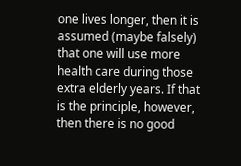one lives longer, then it is assumed (maybe falsely) that one will use more health care during those extra elderly years. If that is the principle, however, then there is no good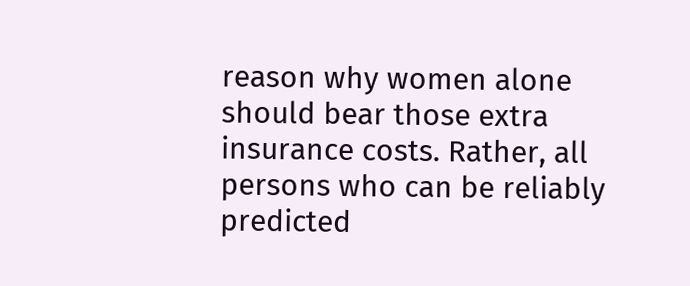reason why women alone should bear those extra insurance costs. Rather, all persons who can be reliably predicted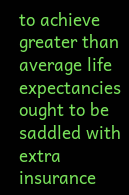to achieve greater than average life expectancies ought to be saddled with extra insurance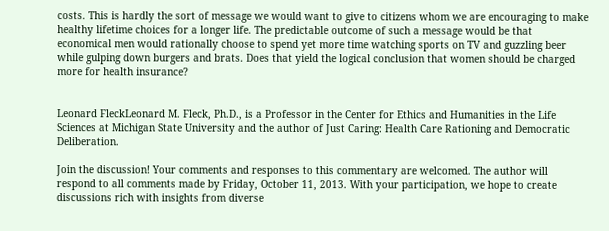costs. This is hardly the sort of message we would want to give to citizens whom we are encouraging to make healthy lifetime choices for a longer life. The predictable outcome of such a message would be that economical men would rationally choose to spend yet more time watching sports on TV and guzzling beer while gulping down burgers and brats. Does that yield the logical conclusion that women should be charged more for health insurance?


Leonard FleckLeonard M. Fleck, Ph.D., is a Professor in the Center for Ethics and Humanities in the Life Sciences at Michigan State University and the author of Just Caring: Health Care Rationing and Democratic Deliberation.

Join the discussion! Your comments and responses to this commentary are welcomed. The author will respond to all comments made by Friday, October 11, 2013. With your participation, we hope to create discussions rich with insights from diverse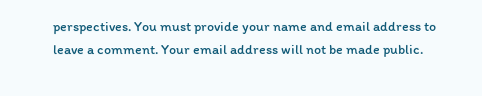perspectives. You must provide your name and email address to leave a comment. Your email address will not be made public.